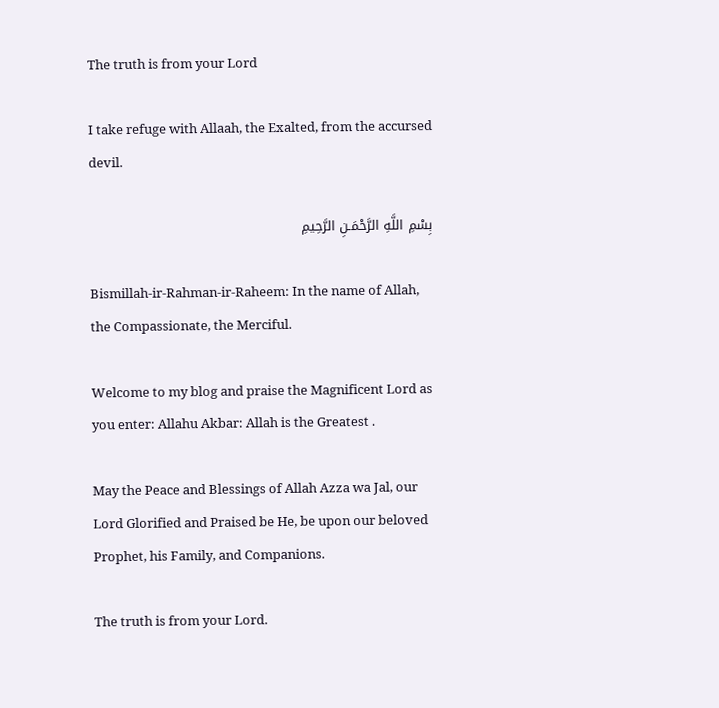The truth is from your Lord

I take refuge with Allaah, the Exalted, from the accursed devil.

بِسْمِ اللَّهِ الرَّحْمَـنِ الرَّحِيمِ

Bismillah-ir-Rahman-ir-Raheem: In the name of Allah, the Compassionate, the Merciful.

Welcome to my blog and praise the Magnificent Lord as you enter: Allahu Akbar: Allah is the Greatest .

May the Peace and Blessings of Allah Azza wa Jal, our Lord Glorified and Praised be He, be upon our beloved  Prophet, his Family, and Companions.

The truth is from your Lord.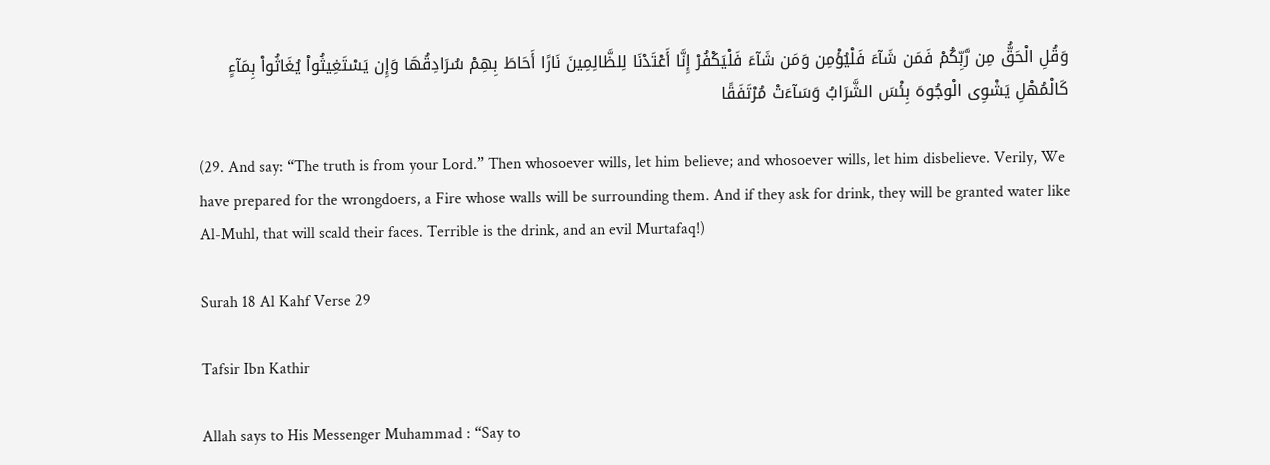وَقُلِ الْحَقُّ مِن رَّبِّكُمْ فَمَن شَآءَ فَلْيُؤْمِن وَمَن شَآءَ فَلْيَكْفُرْ إِنَّا أَعْتَدْنَا لِلظَّالِمِينَ نَارًا أَحَاطَ بِهِمْ سُرَادِقُهَا وَإِن يَسْتَغِيثُواْ يُغَاثُواْ بِمَآءٍ كَالْمُهْلِ يَشْوِى الْوجُوهَ بِئْسَ الشَّرَابُ وَسَآءَتْ مُرْتَفَقًا

(29. And say: “The truth is from your Lord.” Then whosoever wills, let him believe; and whosoever wills, let him disbelieve. Verily, We have prepared for the wrongdoers, a Fire whose walls will be surrounding them. And if they ask for drink, they will be granted water like Al-Muhl, that will scald their faces. Terrible is the drink, and an evil Murtafaq!)

Surah 18 Al Kahf Verse 29

Tafsir Ibn Kathir

Allah says to His Messenger Muhammad : “Say to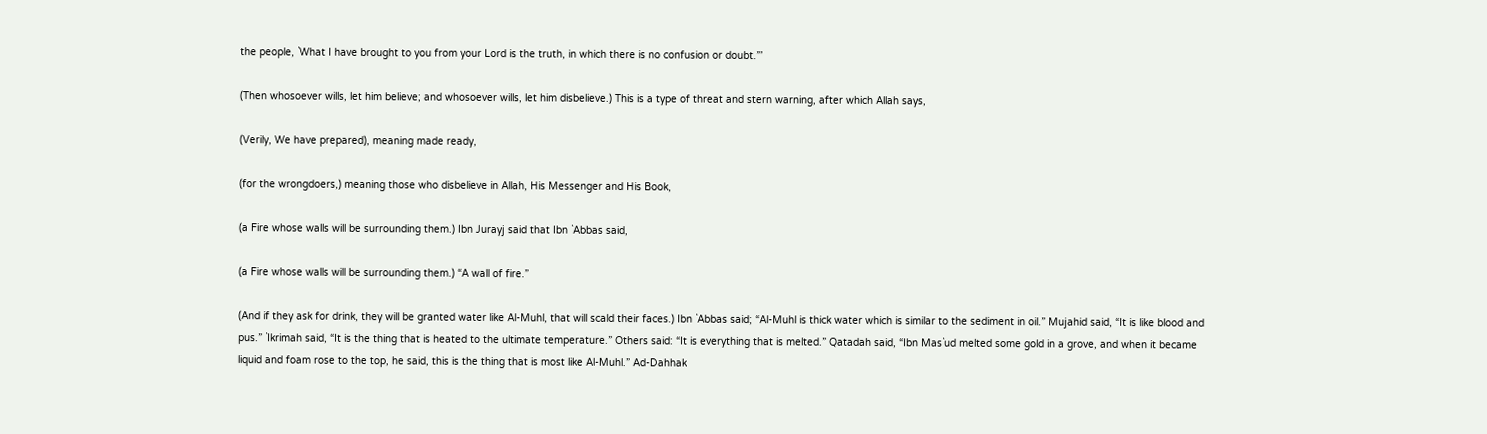the people, `What I have brought to you from your Lord is the truth, in which there is no confusion or doubt.”’

(Then whosoever wills, let him believe; and whosoever wills, let him disbelieve.) This is a type of threat and stern warning, after which Allah says,

(Verily, We have prepared), meaning made ready,

(for the wrongdoers,) meaning those who disbelieve in Allah, His Messenger and His Book,

(a Fire whose walls will be surrounding them.) Ibn Jurayj said that Ibn `Abbas said,

(a Fire whose walls will be surrounding them.) “A wall of fire.”

(And if they ask for drink, they will be granted water like Al-Muhl, that will scald their faces.) Ibn `Abbas said; “Al-Muhl is thick water which is similar to the sediment in oil.” Mujahid said, “It is like blood and pus.” `Ikrimah said, “It is the thing that is heated to the ultimate temperature.” Others said: “It is everything that is melted.” Qatadah said, “Ibn Mas`ud melted some gold in a grove, and when it became liquid and foam rose to the top, he said, this is the thing that is most like Al-Muhl.” Ad-Dahhak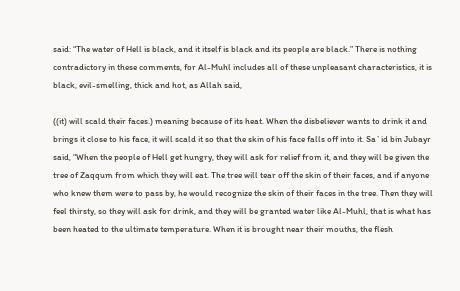said: “The water of Hell is black, and it itself is black and its people are black.” There is nothing contradictory in these comments, for Al-Muhl includes all of these unpleasant characteristics, it is black, evil-smelling, thick and hot, as Allah said,

((it) will scald their faces.) meaning because of its heat. When the disbeliever wants to drink it and brings it close to his face, it will scald it so that the skin of his face falls off into it. Sa`id bin Jubayr said, “When the people of Hell get hungry, they will ask for relief from it, and they will be given the tree of Zaqqum from which they will eat. The tree will tear off the skin of their faces, and if anyone who knew them were to pass by, he would recognize the skin of their faces in the tree. Then they will feel thirsty, so they will ask for drink, and they will be granted water like Al-Muhl, that is what has been heated to the ultimate temperature. When it is brought near their mouths, the flesh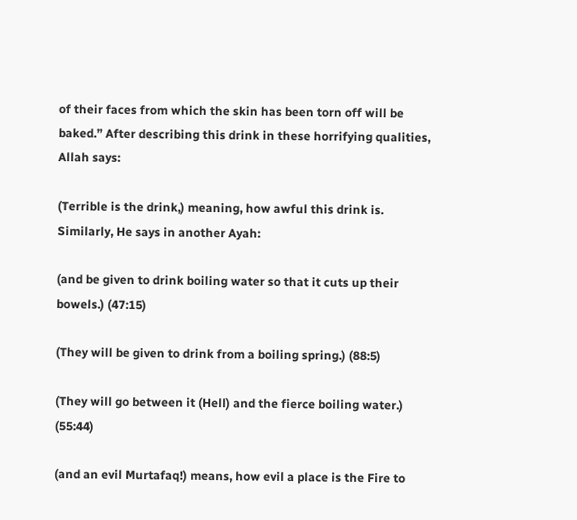of their faces from which the skin has been torn off will be baked.” After describing this drink in these horrifying qualities, Allah says:

(Terrible is the drink,) meaning, how awful this drink is. Similarly, He says in another Ayah:

(and be given to drink boiling water so that it cuts up their bowels.) (47:15)

(They will be given to drink from a boiling spring.) (88:5)

(They will go between it (Hell) and the fierce boiling water.) (55:44)

(and an evil Murtafaq!) means, how evil a place is the Fire to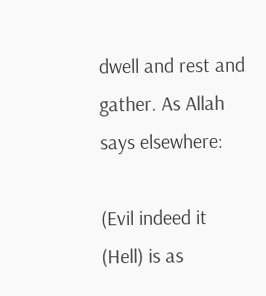dwell and rest and gather. As Allah says elsewhere:

(Evil indeed it (Hell) is as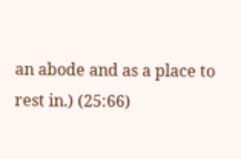an abode and as a place to rest in.) (25:66)